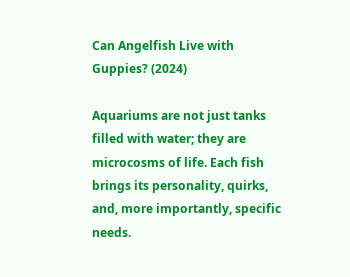Can Angelfish Live with Guppies? (2024)

Aquariums are not just tanks filled with water; they are microcosms of life. Each fish brings its personality, quirks, and, more importantly, specific needs.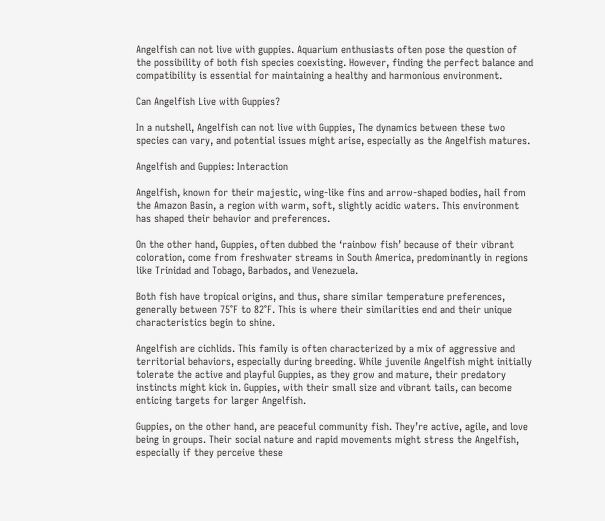Angelfish can not live with guppies. Aquarium enthusiasts often pose the question of the possibility of both fish species coexisting. However, finding the perfect balance and compatibility is essential for maintaining a healthy and harmonious environment.

Can Angelfish Live with Guppies?

In a nutshell, Angelfish can not live with Guppies, The dynamics between these two species can vary, and potential issues might arise, especially as the Angelfish matures.

Angelfish and Guppies: Interaction

Angelfish, known for their majestic, wing-like fins and arrow-shaped bodies, hail from the Amazon Basin, a region with warm, soft, slightly acidic waters. This environment has shaped their behavior and preferences.

On the other hand, Guppies, often dubbed the ‘rainbow fish’ because of their vibrant coloration, come from freshwater streams in South America, predominantly in regions like Trinidad and Tobago, Barbados, and Venezuela.

Both fish have tropical origins, and thus, share similar temperature preferences, generally between 75°F to 82°F. This is where their similarities end and their unique characteristics begin to shine.

Angelfish are cichlids. This family is often characterized by a mix of aggressive and territorial behaviors, especially during breeding. While juvenile Angelfish might initially tolerate the active and playful Guppies, as they grow and mature, their predatory instincts might kick in. Guppies, with their small size and vibrant tails, can become enticing targets for larger Angelfish.

Guppies, on the other hand, are peaceful community fish. They’re active, agile, and love being in groups. Their social nature and rapid movements might stress the Angelfish, especially if they perceive these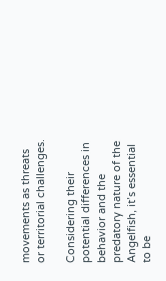movements as threats or territorial challenges.

Considering their potential differences in behavior and the predatory nature of the Angelfish, it’s essential to be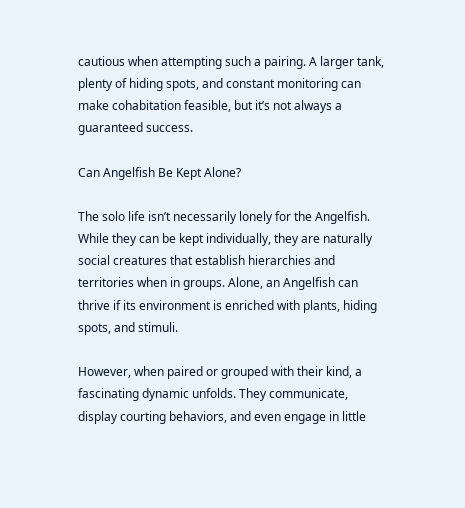cautious when attempting such a pairing. A larger tank, plenty of hiding spots, and constant monitoring can make cohabitation feasible, but it’s not always a guaranteed success.

Can Angelfish Be Kept Alone?

The solo life isn’t necessarily lonely for the Angelfish. While they can be kept individually, they are naturally social creatures that establish hierarchies and territories when in groups. Alone, an Angelfish can thrive if its environment is enriched with plants, hiding spots, and stimuli.

However, when paired or grouped with their kind, a fascinating dynamic unfolds. They communicate, display courting behaviors, and even engage in little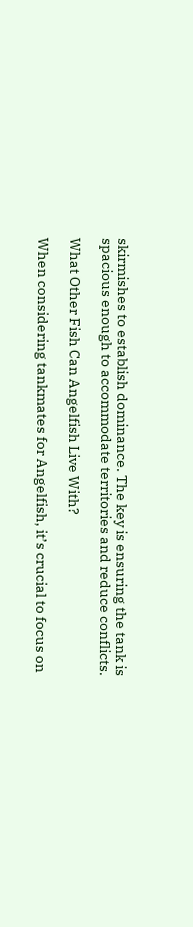skirmishes to establish dominance. The key is ensuring the tank is spacious enough to accommodate territories and reduce conflicts.

What Other Fish Can Angelfish Live With?

When considering tankmates for Angelfish, it’s crucial to focus on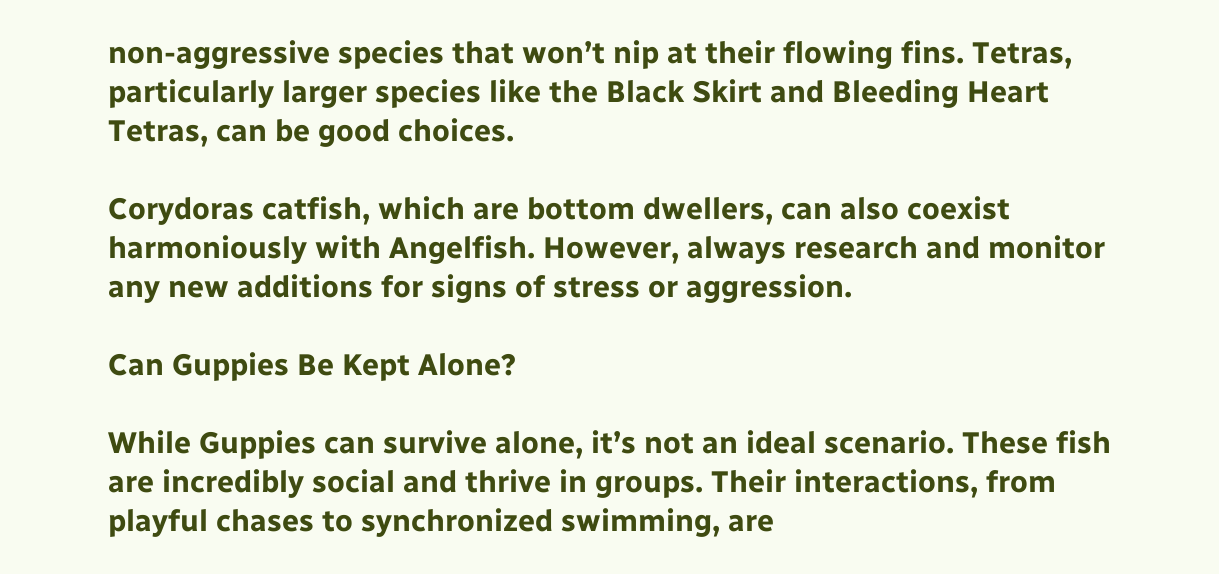non-aggressive species that won’t nip at their flowing fins. Tetras, particularly larger species like the Black Skirt and Bleeding Heart Tetras, can be good choices.

Corydoras catfish, which are bottom dwellers, can also coexist harmoniously with Angelfish. However, always research and monitor any new additions for signs of stress or aggression.

Can Guppies Be Kept Alone?

While Guppies can survive alone, it’s not an ideal scenario. These fish are incredibly social and thrive in groups. Their interactions, from playful chases to synchronized swimming, are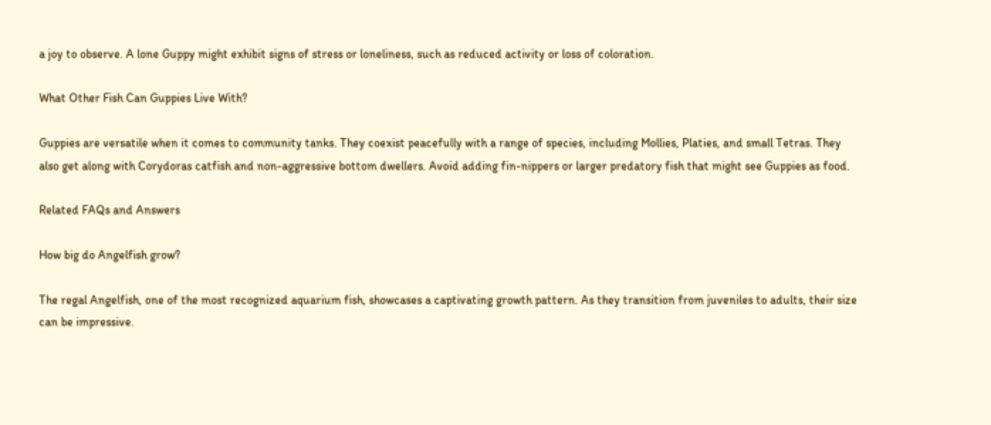a joy to observe. A lone Guppy might exhibit signs of stress or loneliness, such as reduced activity or loss of coloration.

What Other Fish Can Guppies Live With?

Guppies are versatile when it comes to community tanks. They coexist peacefully with a range of species, including Mollies, Platies, and small Tetras. They also get along with Corydoras catfish and non-aggressive bottom dwellers. Avoid adding fin-nippers or larger predatory fish that might see Guppies as food.

Related FAQs and Answers

How big do Angelfish grow?

The regal Angelfish, one of the most recognized aquarium fish, showcases a captivating growth pattern. As they transition from juveniles to adults, their size can be impressive.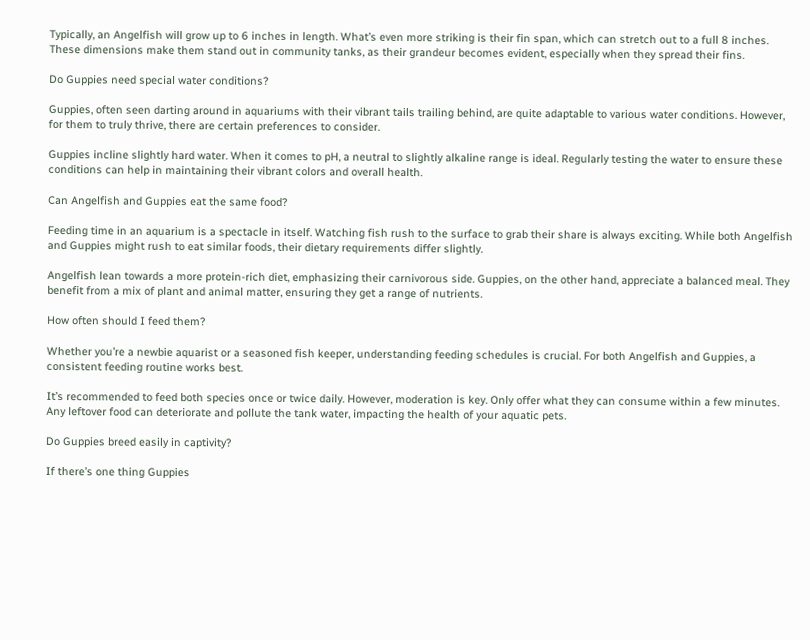Typically, an Angelfish will grow up to 6 inches in length. What’s even more striking is their fin span, which can stretch out to a full 8 inches. These dimensions make them stand out in community tanks, as their grandeur becomes evident, especially when they spread their fins.

Do Guppies need special water conditions?

Guppies, often seen darting around in aquariums with their vibrant tails trailing behind, are quite adaptable to various water conditions. However, for them to truly thrive, there are certain preferences to consider.

Guppies incline slightly hard water. When it comes to pH, a neutral to slightly alkaline range is ideal. Regularly testing the water to ensure these conditions can help in maintaining their vibrant colors and overall health.

Can Angelfish and Guppies eat the same food?

Feeding time in an aquarium is a spectacle in itself. Watching fish rush to the surface to grab their share is always exciting. While both Angelfish and Guppies might rush to eat similar foods, their dietary requirements differ slightly.

Angelfish lean towards a more protein-rich diet, emphasizing their carnivorous side. Guppies, on the other hand, appreciate a balanced meal. They benefit from a mix of plant and animal matter, ensuring they get a range of nutrients.

How often should I feed them?

Whether you’re a newbie aquarist or a seasoned fish keeper, understanding feeding schedules is crucial. For both Angelfish and Guppies, a consistent feeding routine works best.

It’s recommended to feed both species once or twice daily. However, moderation is key. Only offer what they can consume within a few minutes. Any leftover food can deteriorate and pollute the tank water, impacting the health of your aquatic pets.

Do Guppies breed easily in captivity?

If there’s one thing Guppies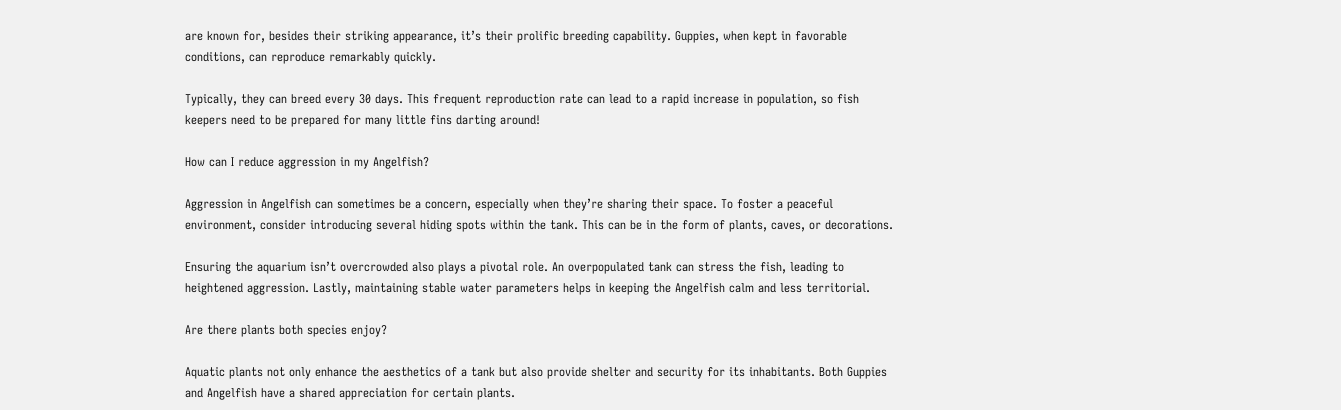are known for, besides their striking appearance, it’s their prolific breeding capability. Guppies, when kept in favorable conditions, can reproduce remarkably quickly.

Typically, they can breed every 30 days. This frequent reproduction rate can lead to a rapid increase in population, so fish keepers need to be prepared for many little fins darting around!

How can I reduce aggression in my Angelfish?

Aggression in Angelfish can sometimes be a concern, especially when they’re sharing their space. To foster a peaceful environment, consider introducing several hiding spots within the tank. This can be in the form of plants, caves, or decorations.

Ensuring the aquarium isn’t overcrowded also plays a pivotal role. An overpopulated tank can stress the fish, leading to heightened aggression. Lastly, maintaining stable water parameters helps in keeping the Angelfish calm and less territorial.

Are there plants both species enjoy?

Aquatic plants not only enhance the aesthetics of a tank but also provide shelter and security for its inhabitants. Both Guppies and Angelfish have a shared appreciation for certain plants.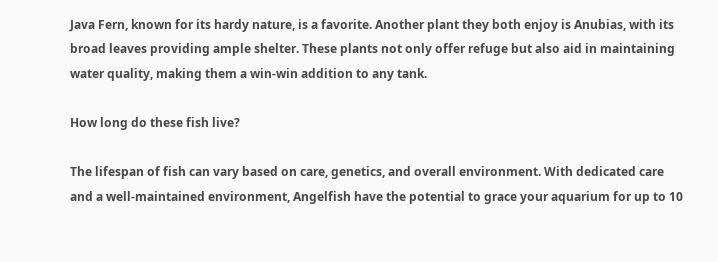Java Fern, known for its hardy nature, is a favorite. Another plant they both enjoy is Anubias, with its broad leaves providing ample shelter. These plants not only offer refuge but also aid in maintaining water quality, making them a win-win addition to any tank.

How long do these fish live?

The lifespan of fish can vary based on care, genetics, and overall environment. With dedicated care and a well-maintained environment, Angelfish have the potential to grace your aquarium for up to 10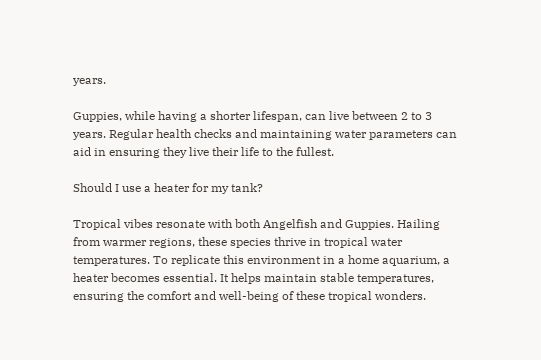years.

Guppies, while having a shorter lifespan, can live between 2 to 3 years. Regular health checks and maintaining water parameters can aid in ensuring they live their life to the fullest.

Should I use a heater for my tank?

Tropical vibes resonate with both Angelfish and Guppies. Hailing from warmer regions, these species thrive in tropical water temperatures. To replicate this environment in a home aquarium, a heater becomes essential. It helps maintain stable temperatures, ensuring the comfort and well-being of these tropical wonders.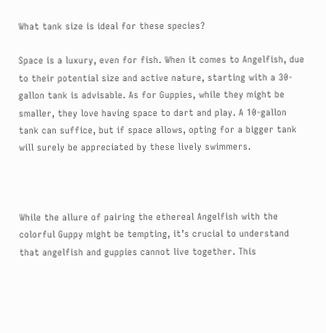What tank size is ideal for these species?

Space is a luxury, even for fish. When it comes to Angelfish, due to their potential size and active nature, starting with a 30-gallon tank is advisable. As for Guppies, while they might be smaller, they love having space to dart and play. A 10-gallon tank can suffice, but if space allows, opting for a bigger tank will surely be appreciated by these lively swimmers.



While the allure of pairing the ethereal Angelfish with the colorful Guppy might be tempting, it’s crucial to understand that angelfish and guppies cannot live together. This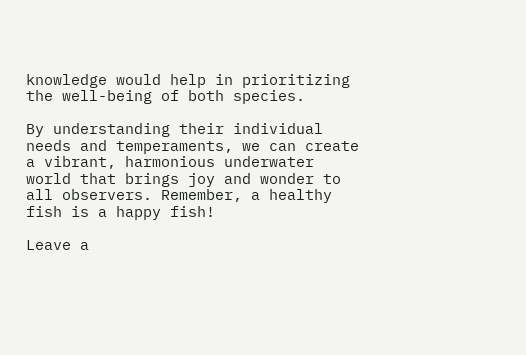knowledge would help in prioritizing the well-being of both species.

By understanding their individual needs and temperaments, we can create a vibrant, harmonious underwater world that brings joy and wonder to all observers. Remember, a healthy fish is a happy fish!

Leave a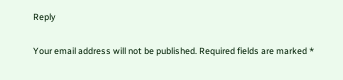Reply

Your email address will not be published. Required fields are marked *